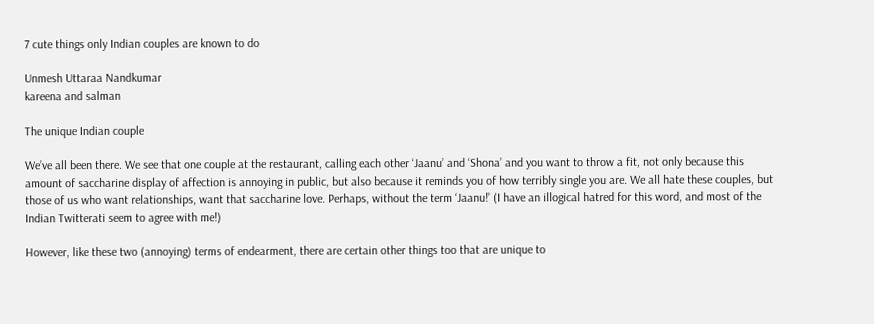7 cute things only Indian couples are known to do

Unmesh Uttaraa Nandkumar
kareena and salman

The unique Indian couple

We’ve all been there. We see that one couple at the restaurant, calling each other ‘Jaanu’ and ‘Shona’ and you want to throw a fit, not only because this amount of saccharine display of affection is annoying in public, but also because it reminds you of how terribly single you are. We all hate these couples, but those of us who want relationships, want that saccharine love. Perhaps, without the term ‘Jaanu!’ (I have an illogical hatred for this word, and most of the Indian Twitterati seem to agree with me!)

However, like these two (annoying) terms of endearment, there are certain other things too that are unique to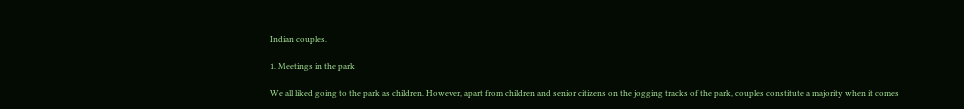Indian couples.

1. Meetings in the park

We all liked going to the park as children. However, apart from children and senior citizens on the jogging tracks of the park, couples constitute a majority when it comes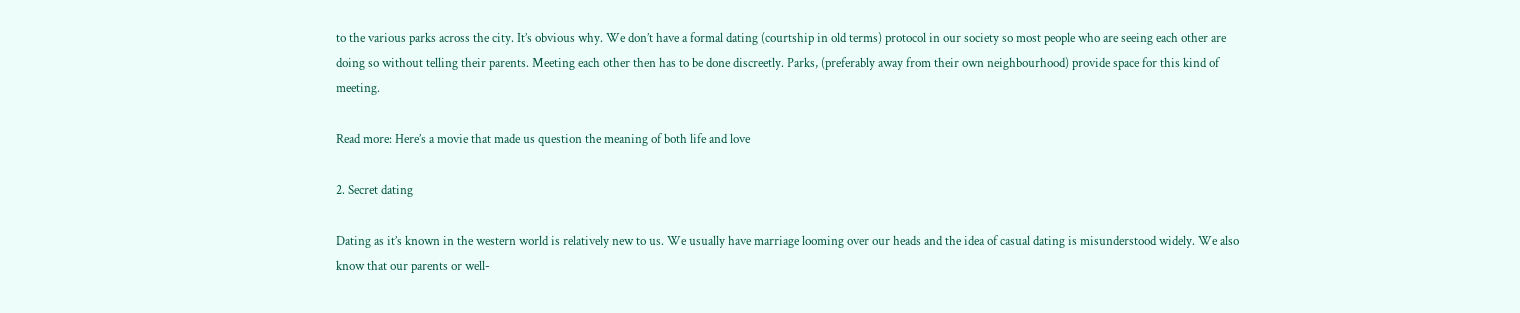to the various parks across the city. It’s obvious why. We don’t have a formal dating (courtship in old terms) protocol in our society so most people who are seeing each other are doing so without telling their parents. Meeting each other then has to be done discreetly. Parks, (preferably away from their own neighbourhood) provide space for this kind of meeting.

Read more: Here’s a movie that made us question the meaning of both life and love

2. Secret dating

Dating as it’s known in the western world is relatively new to us. We usually have marriage looming over our heads and the idea of casual dating is misunderstood widely. We also know that our parents or well-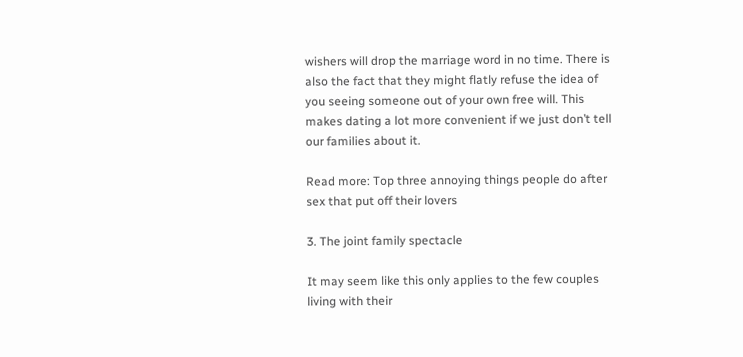wishers will drop the marriage word in no time. There is also the fact that they might flatly refuse the idea of you seeing someone out of your own free will. This makes dating a lot more convenient if we just don’t tell our families about it.

Read more: Top three annoying things people do after sex that put off their lovers

3. The joint family spectacle

It may seem like this only applies to the few couples living with their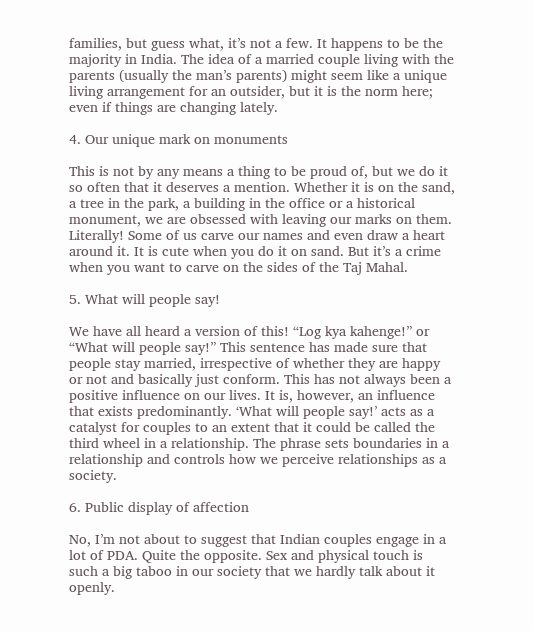families, but guess what, it’s not a few. It happens to be the majority in India. The idea of a married couple living with the parents (usually the man’s parents) might seem like a unique living arrangement for an outsider, but it is the norm here; even if things are changing lately.

4. Our unique mark on monuments

This is not by any means a thing to be proud of, but we do it so often that it deserves a mention. Whether it is on the sand, a tree in the park, a building in the office or a historical monument, we are obsessed with leaving our marks on them. Literally! Some of us carve our names and even draw a heart around it. It is cute when you do it on sand. But it’s a crime when you want to carve on the sides of the Taj Mahal.

5. What will people say!

We have all heard a version of this! “Log kya kahenge!” or “What will people say!” This sentence has made sure that people stay married, irrespective of whether they are happy or not and basically just conform. This has not always been a positive influence on our lives. It is, however, an influence that exists predominantly. ‘What will people say!’ acts as a catalyst for couples to an extent that it could be called the third wheel in a relationship. The phrase sets boundaries in a relationship and controls how we perceive relationships as a society.

6. Public display of affection

No, I’m not about to suggest that Indian couples engage in a lot of PDA. Quite the opposite. Sex and physical touch is such a big taboo in our society that we hardly talk about it openly.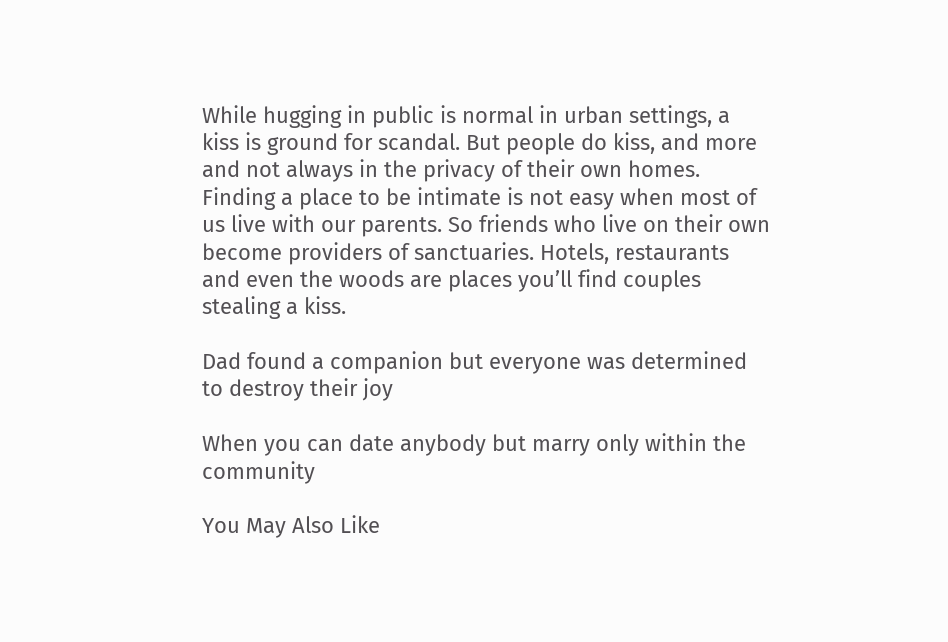While hugging in public is normal in urban settings, a kiss is ground for scandal. But people do kiss, and more and not always in the privacy of their own homes. Finding a place to be intimate is not easy when most of us live with our parents. So friends who live on their own become providers of sanctuaries. Hotels, restaurants and even the woods are places you’ll find couples stealing a kiss.

Dad found a companion but everyone was determined to destroy their joy

When you can date anybody but marry only within the community

You May Also Like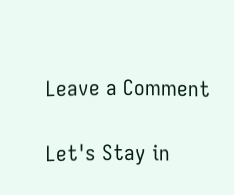Leave a Comment

Let's Stay in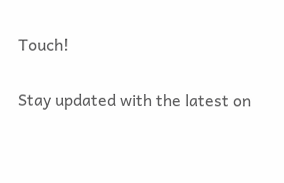Touch!

Stay updated with the latest on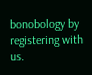bonobology by registering with us.